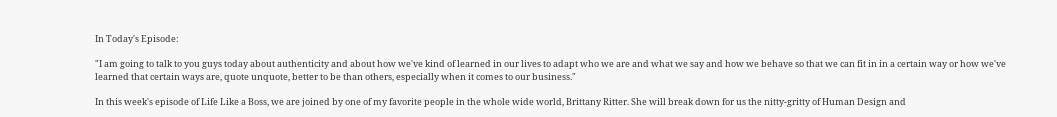In Today's Episode:

"I am going to talk to you guys today about authenticity and about how we've kind of learned in our lives to adapt who we are and what we say and how we behave so that we can fit in in a certain way or how we've learned that certain ways are, quote unquote, better to be than others, especially when it comes to our business."

In this week's episode of Life Like a Boss, we are joined by one of my favorite people in the whole wide world, Brittany Ritter. She will break down for us the nitty-gritty of Human Design and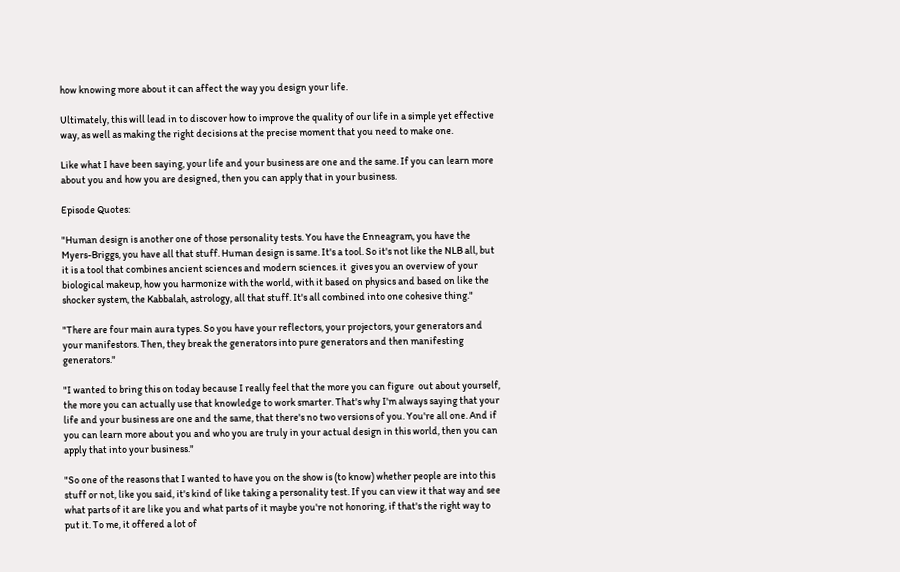how knowing more about it can affect the way you design your life.

Ultimately, this will lead in to discover how to improve the quality of our life in a simple yet effective way, as well as making the right decisions at the precise moment that you need to make one.

Like what I have been saying, your life and your business are one and the same. If you can learn more about you and how you are designed, then you can apply that in your business.

Episode Quotes:

"Human design is another one of those personality tests. You have the Enneagram, you have the Myers-Briggs, you have all that stuff. Human design is same. It's a tool. So it's not like the NLB all, but it is a tool that combines ancient sciences and modern sciences. it  gives you an overview of your biological makeup, how you harmonize with the world, with it based on physics and based on like the shocker system, the Kabbalah, astrology, all that stuff. It's all combined into one cohesive thing."

"There are four main aura types. So you have your reflectors, your projectors, your generators and your manifestors. Then, they break the generators into pure generators and then manifesting generators."

"I wanted to bring this on today because I really feel that the more you can figure  out about yourself, the more you can actually use that knowledge to work smarter. That's why I'm always saying that your life and your business are one and the same, that there's no two versions of you. You're all one. And if you can learn more about you and who you are truly in your actual design in this world, then you can apply that into your business."

"So one of the reasons that I wanted to have you on the show is (to know) whether people are into this stuff or not, like you said, it's kind of like taking a personality test. If you can view it that way and see what parts of it are like you and what parts of it maybe you're not honoring, if that's the right way to put it. To me, it offered a lot of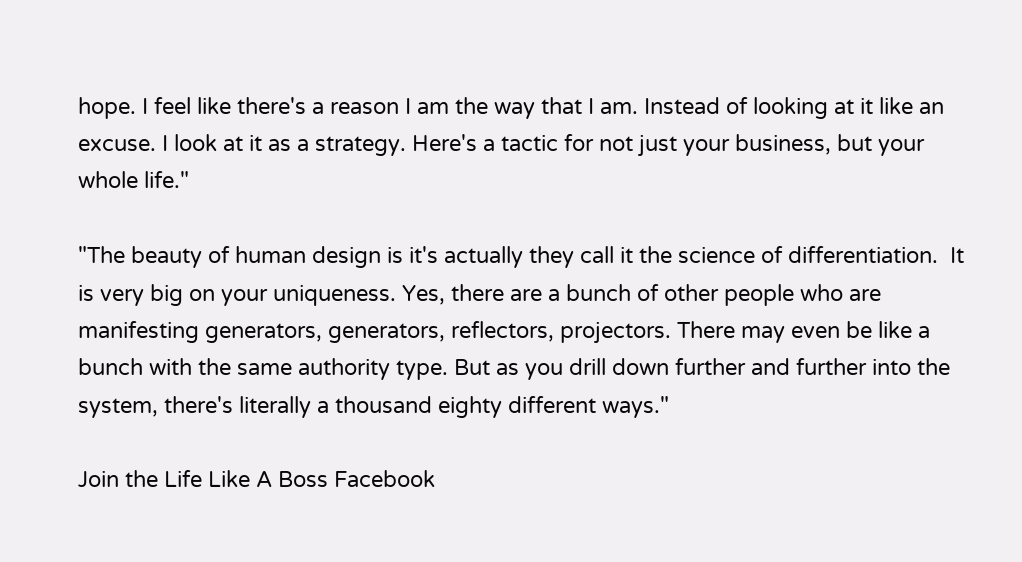hope. I feel like there's a reason I am the way that I am. Instead of looking at it like an excuse. I look at it as a strategy. Here's a tactic for not just your business, but your whole life."

"The beauty of human design is it's actually they call it the science of differentiation.  It is very big on your uniqueness. Yes, there are a bunch of other people who are manifesting generators, generators, reflectors, projectors. There may even be like a bunch with the same authority type. But as you drill down further and further into the system, there's literally a thousand eighty different ways."

Join the Life Like A Boss Facebook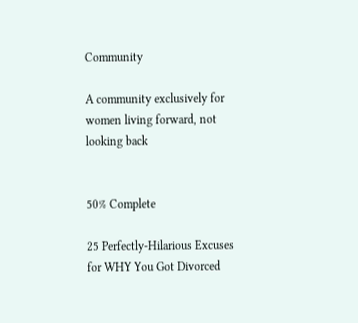Community

A community exclusively for women living forward, not looking back


50% Complete

25 Perfectly-Hilarious Excuses for WHY You Got Divorced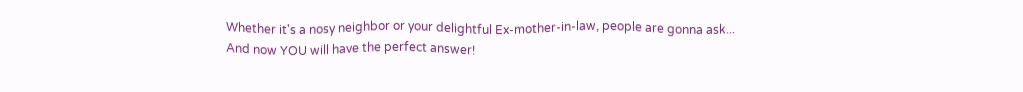Whether it's a nosy neighbor or your delightful Ex-mother-in-law, people are gonna ask...
And now YOU will have the perfect answer!